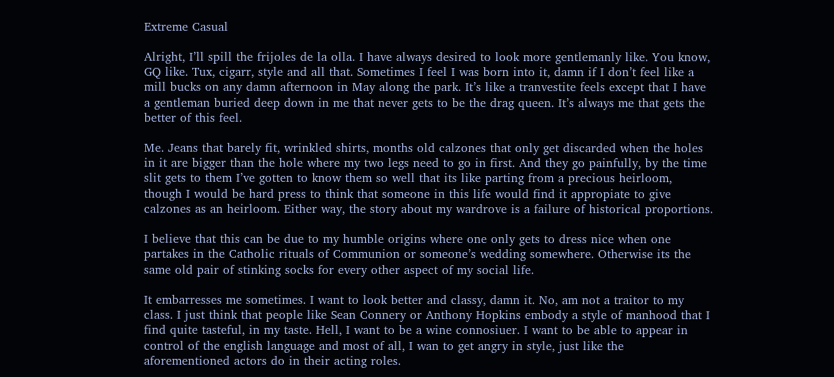Extreme Casual

Alright, I’ll spill the frijoles de la olla. I have always desired to look more gentlemanly like. You know, GQ like. Tux, cigarr, style and all that. Sometimes I feel I was born into it, damn if I don’t feel like a mill bucks on any damn afternoon in May along the park. It’s like a tranvestite feels except that I have a gentleman buried deep down in me that never gets to be the drag queen. It’s always me that gets the better of this feel.

Me. Jeans that barely fit, wrinkled shirts, months old calzones that only get discarded when the holes in it are bigger than the hole where my two legs need to go in first. And they go painfully, by the time slit gets to them I’ve gotten to know them so well that its like parting from a precious heirloom, though I would be hard press to think that someone in this life would find it appropiate to give calzones as an heirloom. Either way, the story about my wardrove is a failure of historical proportions.

I believe that this can be due to my humble origins where one only gets to dress nice when one partakes in the Catholic rituals of Communion or someone’s wedding somewhere. Otherwise its the same old pair of stinking socks for every other aspect of my social life.

It embarresses me sometimes. I want to look better and classy, damn it. No, am not a traitor to my class. I just think that people like Sean Connery or Anthony Hopkins embody a style of manhood that I find quite tasteful, in my taste. Hell, I want to be a wine connosiuer. I want to be able to appear in control of the english language and most of all, I wan to get angry in style, just like the aforementioned actors do in their acting roles.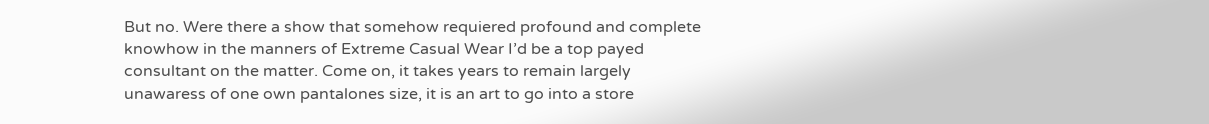But no. Were there a show that somehow requiered profound and complete knowhow in the manners of Extreme Casual Wear I’d be a top payed consultant on the matter. Come on, it takes years to remain largely unawaress of one own pantalones size, it is an art to go into a store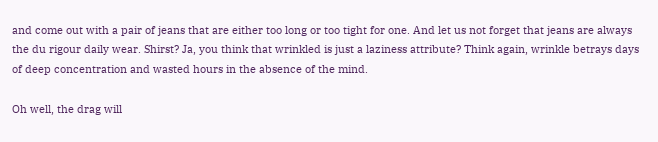and come out with a pair of jeans that are either too long or too tight for one. And let us not forget that jeans are always the du rigour daily wear. Shirst? Ja, you think that wrinkled is just a laziness attribute? Think again, wrinkle betrays days of deep concentration and wasted hours in the absence of the mind.

Oh well, the drag will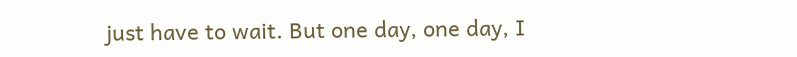just have to wait. But one day, one day, I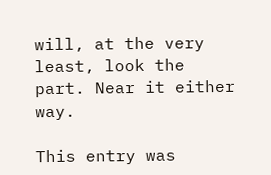will, at the very least, look the part. Near it either way.

This entry was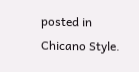posted in Chicano Style.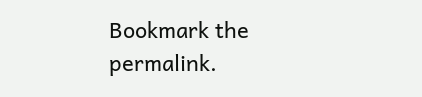Bookmark the permalink.